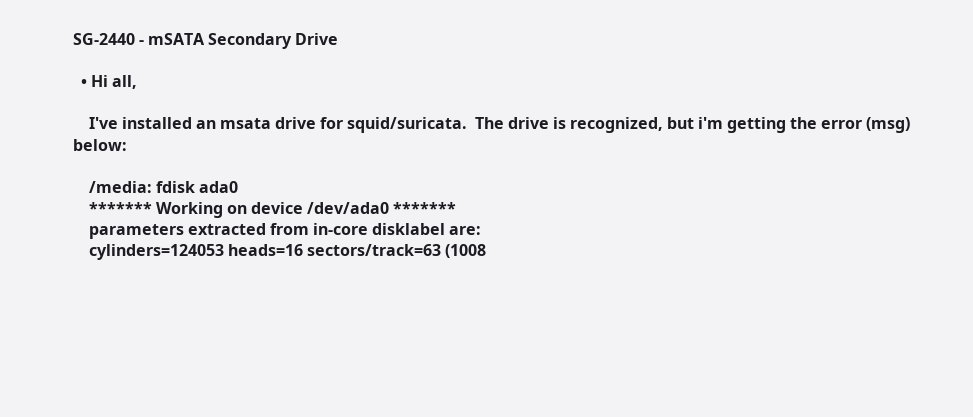SG-2440 - mSATA Secondary Drive

  • Hi all,

    I've installed an msata drive for squid/suricata.  The drive is recognized, but i'm getting the error (msg) below:

    /media: fdisk ada0
    ******* Working on device /dev/ada0 *******
    parameters extracted from in-core disklabel are:
    cylinders=124053 heads=16 sectors/track=63 (1008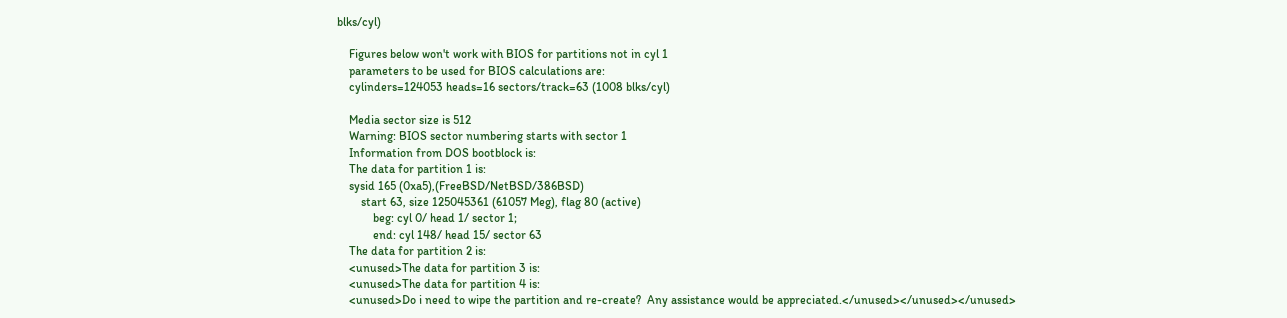blks/cyl)

    Figures below won't work with BIOS for partitions not in cyl 1
    parameters to be used for BIOS calculations are:
    cylinders=124053 heads=16 sectors/track=63 (1008 blks/cyl)

    Media sector size is 512
    Warning: BIOS sector numbering starts with sector 1
    Information from DOS bootblock is:
    The data for partition 1 is:
    sysid 165 (0xa5),(FreeBSD/NetBSD/386BSD)
        start 63, size 125045361 (61057 Meg), flag 80 (active)
            beg: cyl 0/ head 1/ sector 1;
            end: cyl 148/ head 15/ sector 63
    The data for partition 2 is:
    <unused>The data for partition 3 is:
    <unused>The data for partition 4 is:
    <unused>Do i need to wipe the partition and re-create?  Any assistance would be appreciated.</unused></unused></unused>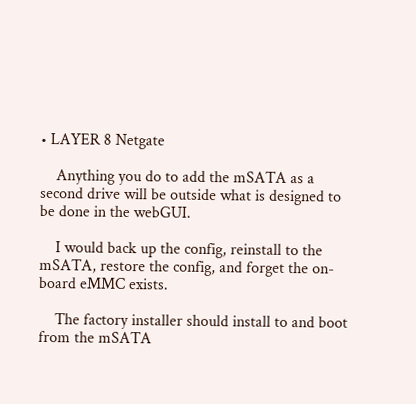• LAYER 8 Netgate

    Anything you do to add the mSATA as a second drive will be outside what is designed to be done in the webGUI.

    I would back up the config, reinstall to the mSATA, restore the config, and forget the on-board eMMC exists.

    The factory installer should install to and boot from the mSATA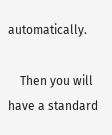automatically.

    Then you will have a standard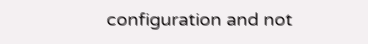configuration and not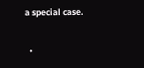a special case.

  •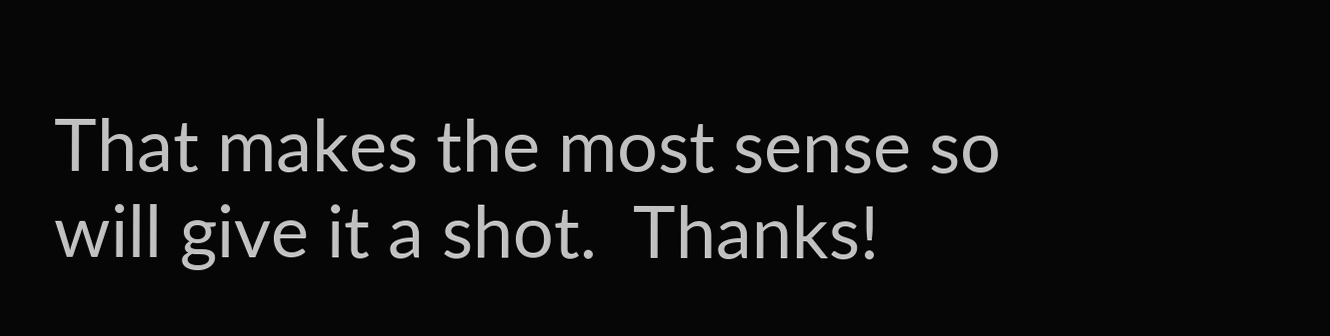That makes the most sense so will give it a shot.  Thanks!